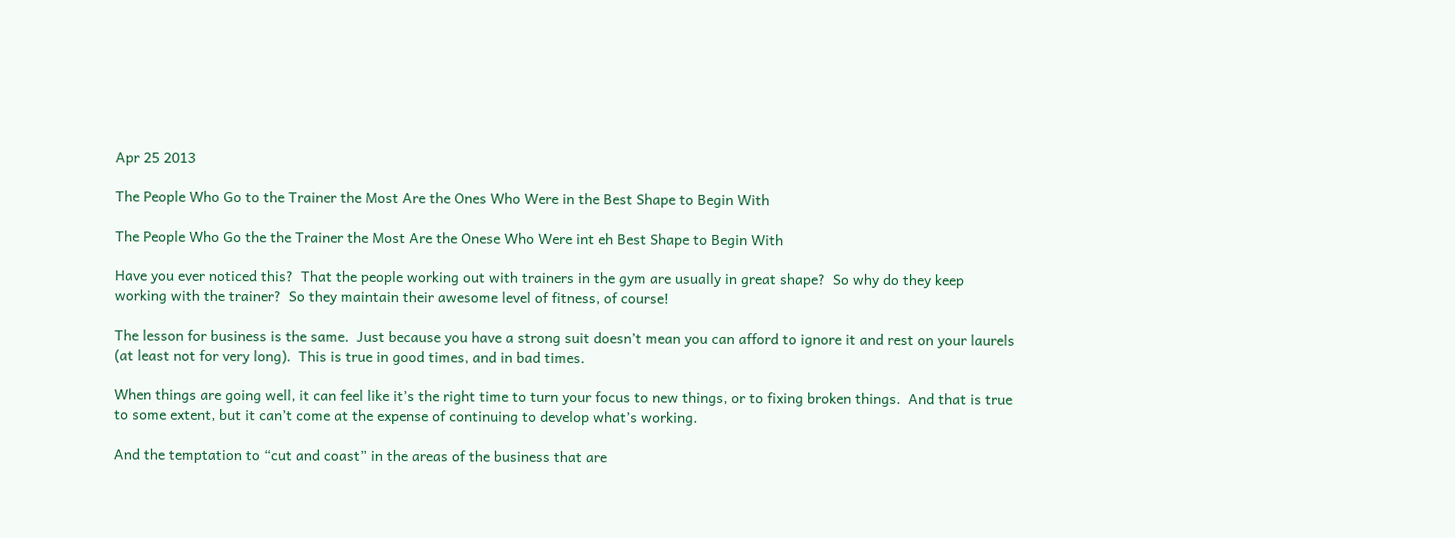Apr 25 2013

The People Who Go to the Trainer the Most Are the Ones Who Were in the Best Shape to Begin With

The People Who Go the the Trainer the Most Are the Onese Who Were int eh Best Shape to Begin With

Have you ever noticed this?  That the people working out with trainers in the gym are usually in great shape?  So why do they keep working with the trainer?  So they maintain their awesome level of fitness, of course!

The lesson for business is the same.  Just because you have a strong suit doesn’t mean you can afford to ignore it and rest on your laurels (at least not for very long).  This is true in good times, and in bad times.

When things are going well, it can feel like it’s the right time to turn your focus to new things, or to fixing broken things.  And that is true to some extent, but it can’t come at the expense of continuing to develop what’s working.

And the temptation to “cut and coast” in the areas of the business that are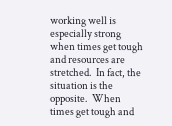working well is especially strong when times get tough and resources are stretched.  In fact, the situation is the opposite.  When times get tough and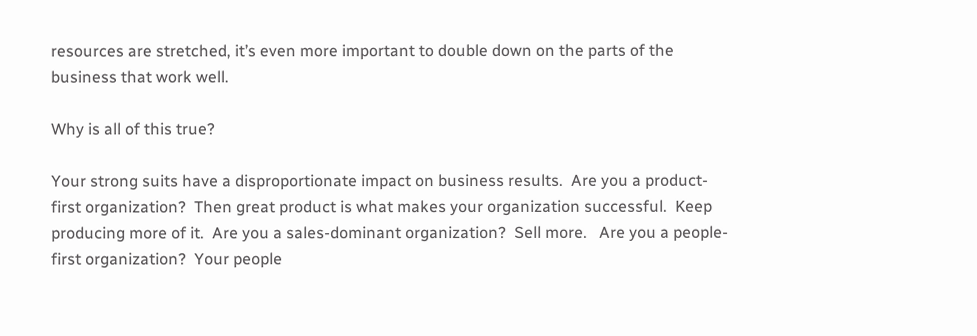resources are stretched, it’s even more important to double down on the parts of the business that work well.

Why is all of this true?

Your strong suits have a disproportionate impact on business results.  Are you a product-first organization?  Then great product is what makes your organization successful.  Keep producing more of it.  Are you a sales-dominant organization?  Sell more.   Are you a people-first organization?  Your people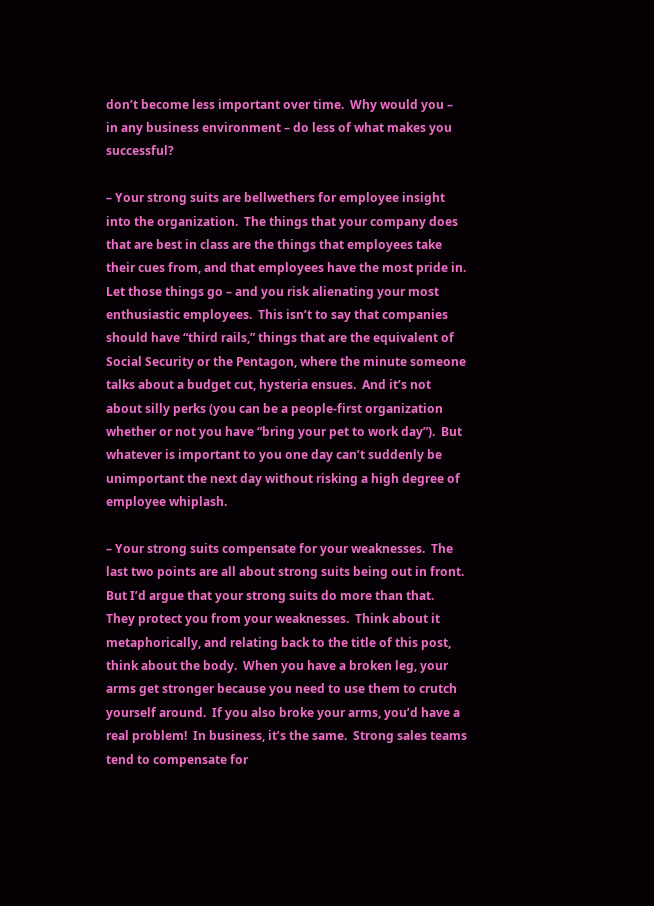don’t become less important over time.  Why would you – in any business environment – do less of what makes you successful?

– Your strong suits are bellwethers for employee insight into the organization.  The things that your company does that are best in class are the things that employees take their cues from, and that employees have the most pride in.  Let those things go – and you risk alienating your most enthusiastic employees.  This isn’t to say that companies should have “third rails,” things that are the equivalent of Social Security or the Pentagon, where the minute someone talks about a budget cut, hysteria ensues.  And it’s not about silly perks (you can be a people-first organization whether or not you have “bring your pet to work day”).  But whatever is important to you one day can’t suddenly be unimportant the next day without risking a high degree of employee whiplash.

– Your strong suits compensate for your weaknesses.  The last two points are all about strong suits being out in front.  But I’d argue that your strong suits do more than that.  They protect you from your weaknesses.  Think about it metaphorically, and relating back to the title of this post, think about the body.  When you have a broken leg, your arms get stronger because you need to use them to crutch yourself around.  If you also broke your arms, you’d have a real problem!  In business, it’s the same.  Strong sales teams tend to compensate for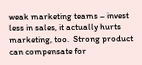weak marketing teams – invest less in sales, it actually hurts marketing, too.  Strong product can compensate for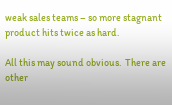weak sales teams – so more stagnant product hits twice as hard.

All this may sound obvious.  There are other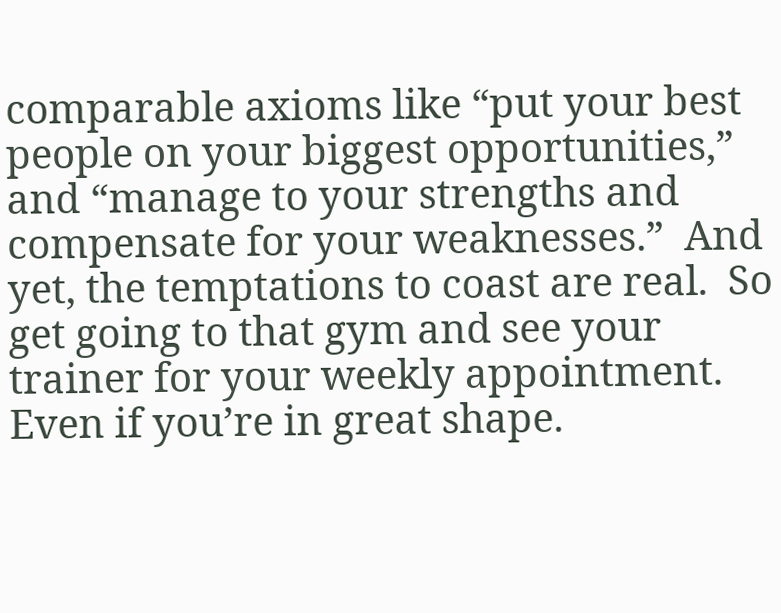comparable axioms like “put your best people on your biggest opportunities,” and “manage to your strengths and compensate for your weaknesses.”  And yet, the temptations to coast are real.  So get going to that gym and see your trainer for your weekly appointment.  Even if you’re in great shape.